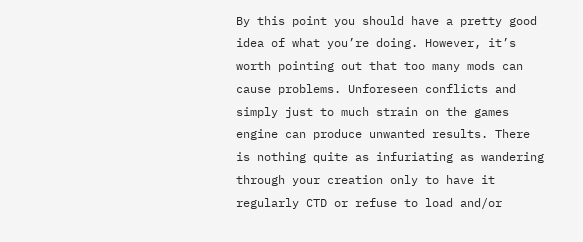By this point you should have a pretty good idea of what you’re doing. However, it’s worth pointing out that too many mods can cause problems. Unforeseen conflicts and simply just to much strain on the games engine can produce unwanted results. There is nothing quite as infuriating as wandering through your creation only to have it regularly CTD or refuse to load and/or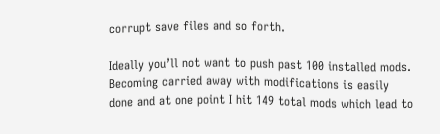corrupt save files and so forth.

Ideally you’ll not want to push past 100 installed mods. Becoming carried away with modifications is easily done and at one point I hit 149 total mods which lead to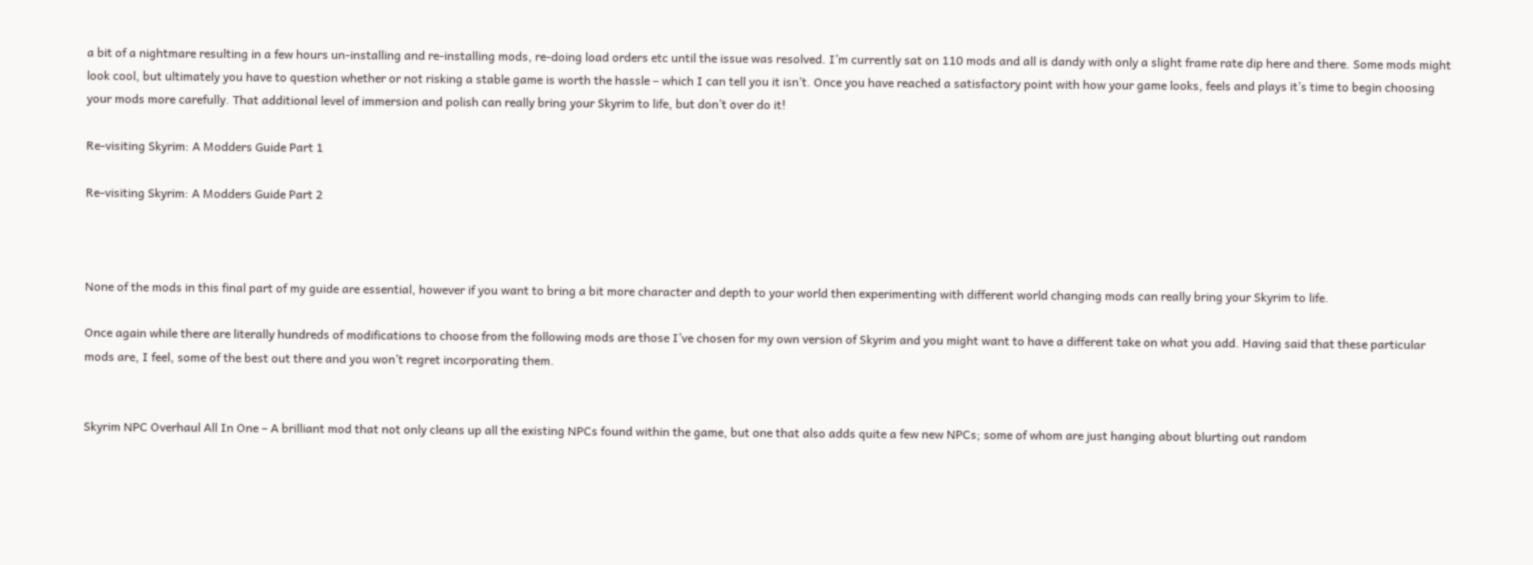a bit of a nightmare resulting in a few hours un-installing and re-installing mods, re-doing load orders etc until the issue was resolved. I’m currently sat on 110 mods and all is dandy with only a slight frame rate dip here and there. Some mods might look cool, but ultimately you have to question whether or not risking a stable game is worth the hassle – which I can tell you it isn’t. Once you have reached a satisfactory point with how your game looks, feels and plays it’s time to begin choosing your mods more carefully. That additional level of immersion and polish can really bring your Skyrim to life, but don’t over do it!

Re-visiting Skyrim: A Modders Guide Part 1

Re-visiting Skyrim: A Modders Guide Part 2



None of the mods in this final part of my guide are essential, however if you want to bring a bit more character and depth to your world then experimenting with different world changing mods can really bring your Skyrim to life.

Once again while there are literally hundreds of modifications to choose from the following mods are those I’ve chosen for my own version of Skyrim and you might want to have a different take on what you add. Having said that these particular mods are, I feel, some of the best out there and you won’t regret incorporating them.


Skyrim NPC Overhaul All In One – A brilliant mod that not only cleans up all the existing NPCs found within the game, but one that also adds quite a few new NPCs; some of whom are just hanging about blurting out random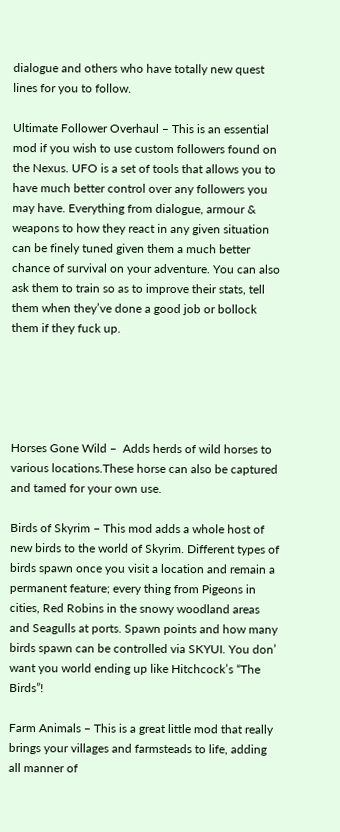dialogue and others who have totally new quest lines for you to follow.

Ultimate Follower Overhaul – This is an essential mod if you wish to use custom followers found on the Nexus. UFO is a set of tools that allows you to have much better control over any followers you may have. Everything from dialogue, armour & weapons to how they react in any given situation can be finely tuned given them a much better chance of survival on your adventure. You can also ask them to train so as to improve their stats, tell them when they’ve done a good job or bollock them if they fuck up.





Horses Gone Wild –  Adds herds of wild horses to various locations.These horse can also be captured and tamed for your own use.

Birds of Skyrim – This mod adds a whole host of new birds to the world of Skyrim. Different types of birds spawn once you visit a location and remain a permanent feature; every thing from Pigeons in cities, Red Robins in the snowy woodland areas and Seagulls at ports. Spawn points and how many birds spawn can be controlled via SKYUI. You don’ want you world ending up like Hitchcock’s “The Birds”!

Farm Animals – This is a great little mod that really brings your villages and farmsteads to life, adding all manner of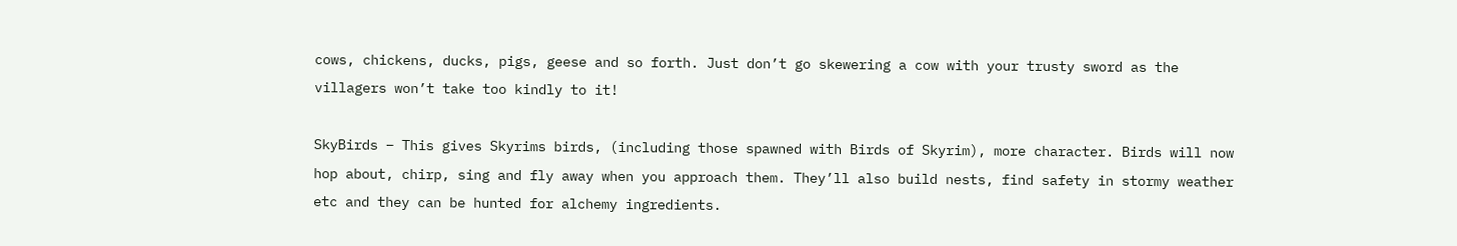cows, chickens, ducks, pigs, geese and so forth. Just don’t go skewering a cow with your trusty sword as the villagers won’t take too kindly to it!

SkyBirds – This gives Skyrims birds, (including those spawned with Birds of Skyrim), more character. Birds will now hop about, chirp, sing and fly away when you approach them. They’ll also build nests, find safety in stormy weather etc and they can be hunted for alchemy ingredients.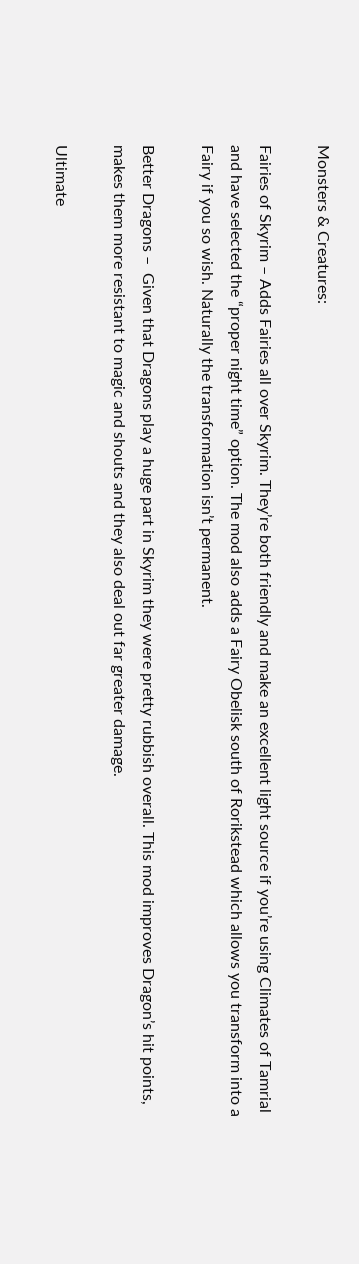Monsters & Creatures:

Fairies of Skyrim – Adds Fairies all over Skyrim. They’re both friendly and make an excellent light source if you’re using Climates of Tamrial and have selected the “proper night time” option. The mod also adds a Fairy Obelisk south of Rorikstead which allows you transform into a Fairy if you so wish. Naturally the transformation isn’t permanent.

Better Dragons –  Given that Dragons play a huge part in Skyrim they were pretty rubbish overall. This mod improves Dragon’s hit points, makes them more resistant to magic and shouts and they also deal out far greater damage.

Ultimate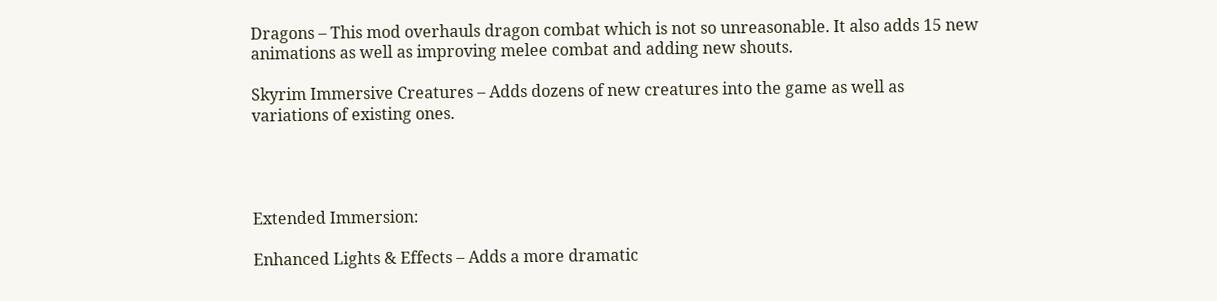Dragons – This mod overhauls dragon combat which is not so unreasonable. It also adds 15 new animations as well as improving melee combat and adding new shouts.

Skyrim Immersive Creatures – Adds dozens of new creatures into the game as well as variations of existing ones.




Extended Immersion:

Enhanced Lights & Effects – Adds a more dramatic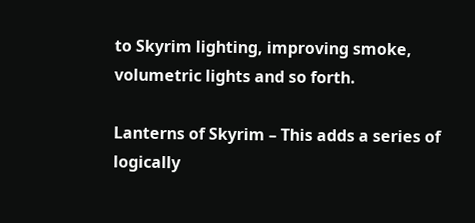to Skyrim lighting, improving smoke, volumetric lights and so forth.

Lanterns of Skyrim – This adds a series of logically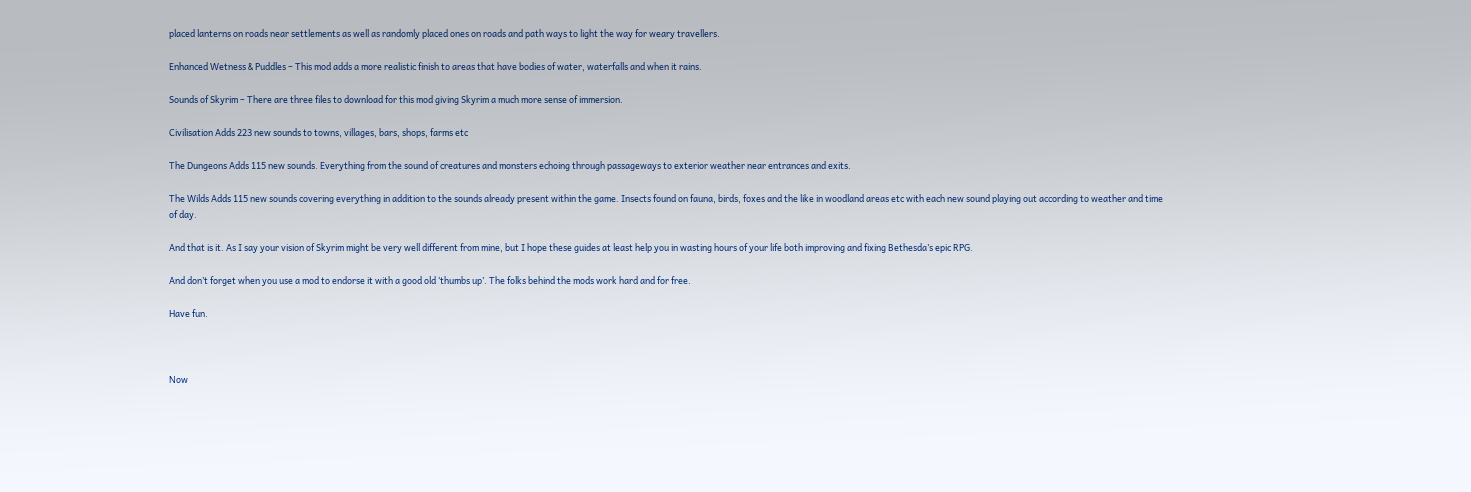placed lanterns on roads near settlements as well as randomly placed ones on roads and path ways to light the way for weary travellers.

Enhanced Wetness & Puddles – This mod adds a more realistic finish to areas that have bodies of water, waterfalls and when it rains.

Sounds of Skyrim – There are three files to download for this mod giving Skyrim a much more sense of immersion.

Civilisation Adds 223 new sounds to towns, villages, bars, shops, farms etc

The Dungeons Adds 115 new sounds. Everything from the sound of creatures and monsters echoing through passageways to exterior weather near entrances and exits.

The Wilds Adds 115 new sounds covering everything in addition to the sounds already present within the game. Insects found on fauna, birds, foxes and the like in woodland areas etc with each new sound playing out according to weather and time of day.

And that is it. As I say your vision of Skyrim might be very well different from mine, but I hope these guides at least help you in wasting hours of your life both improving and fixing Bethesda’s epic RPG.

And don’t forget when you use a mod to endorse it with a good old ‘thumbs up’. The folks behind the mods work hard and for free.

Have fun.



Now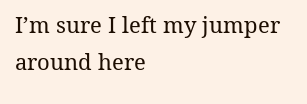I’m sure I left my jumper around here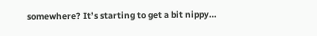somewhere? It’s starting to get a bit nippy…